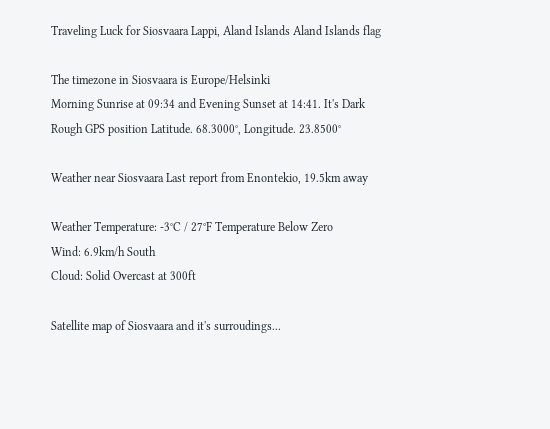Traveling Luck for Siosvaara Lappi, Aland Islands Aland Islands flag

The timezone in Siosvaara is Europe/Helsinki
Morning Sunrise at 09:34 and Evening Sunset at 14:41. It's Dark
Rough GPS position Latitude. 68.3000°, Longitude. 23.8500°

Weather near Siosvaara Last report from Enontekio, 19.5km away

Weather Temperature: -3°C / 27°F Temperature Below Zero
Wind: 6.9km/h South
Cloud: Solid Overcast at 300ft

Satellite map of Siosvaara and it's surroudings...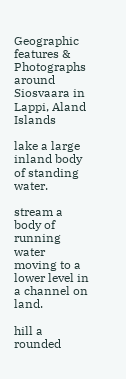Geographic features & Photographs around Siosvaara in Lappi, Aland Islands

lake a large inland body of standing water.

stream a body of running water moving to a lower level in a channel on land.

hill a rounded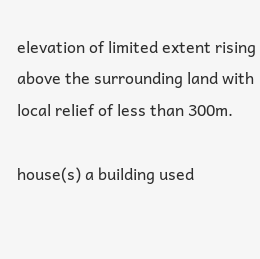elevation of limited extent rising above the surrounding land with local relief of less than 300m.

house(s) a building used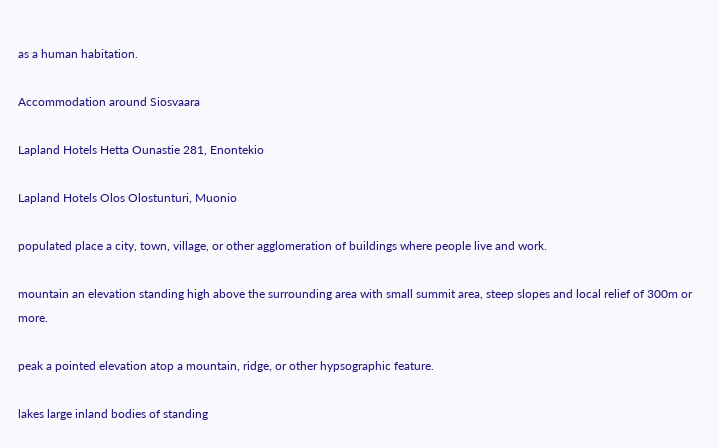as a human habitation.

Accommodation around Siosvaara

Lapland Hotels Hetta Ounastie 281, Enontekio

Lapland Hotels Olos Olostunturi, Muonio

populated place a city, town, village, or other agglomeration of buildings where people live and work.

mountain an elevation standing high above the surrounding area with small summit area, steep slopes and local relief of 300m or more.

peak a pointed elevation atop a mountain, ridge, or other hypsographic feature.

lakes large inland bodies of standing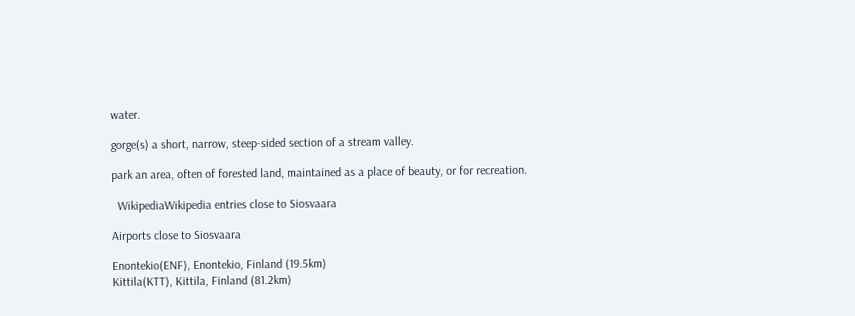water.

gorge(s) a short, narrow, steep-sided section of a stream valley.

park an area, often of forested land, maintained as a place of beauty, or for recreation.

  WikipediaWikipedia entries close to Siosvaara

Airports close to Siosvaara

Enontekio(ENF), Enontekio, Finland (19.5km)
Kittila(KTT), Kittila, Finland (81.2km)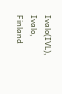Ivalo(IVL), Ivalo, Finland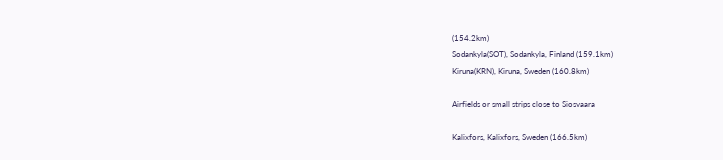(154.2km)
Sodankyla(SOT), Sodankyla, Finland (159.1km)
Kiruna(KRN), Kiruna, Sweden (160.8km)

Airfields or small strips close to Siosvaara

Kalixfors, Kalixfors, Sweden (166.5km)